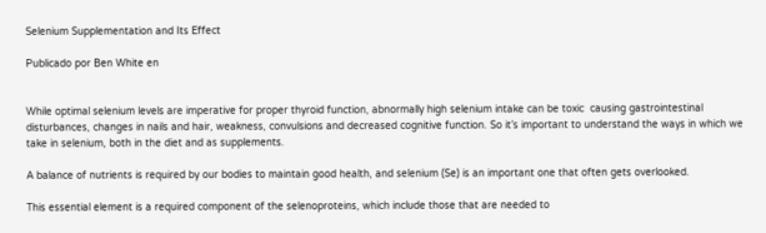Selenium Supplementation and Its Effect

Publicado por Ben White en


While optimal selenium levels are imperative for proper thyroid function, abnormally high selenium intake can be toxic  causing gastrointestinal disturbances, changes in nails and hair, weakness, convulsions and decreased cognitive function. So it’s important to understand the ways in which we take in selenium, both in the diet and as supplements.

A balance of nutrients is required by our bodies to maintain good health, and selenium (Se) is an important one that often gets overlooked.

This essential element is a required component of the selenoproteins, which include those that are needed to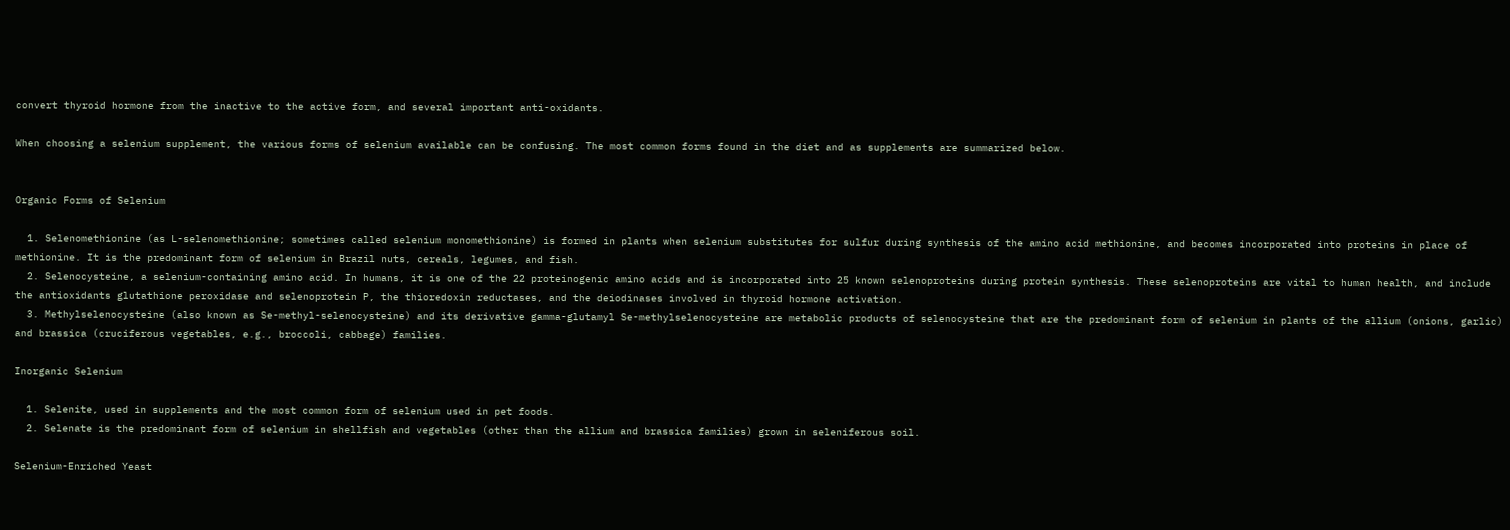convert thyroid hormone from the inactive to the active form, and several important anti-oxidants.

When choosing a selenium supplement, the various forms of selenium available can be confusing. The most common forms found in the diet and as supplements are summarized below.


Organic Forms of Selenium

  1. Selenomethionine (as L-selenomethionine; sometimes called selenium monomethionine) is formed in plants when selenium substitutes for sulfur during synthesis of the amino acid methionine, and becomes incorporated into proteins in place of methionine. It is the predominant form of selenium in Brazil nuts, cereals, legumes, and fish.
  2. Selenocysteine, a selenium-containing amino acid. In humans, it is one of the 22 proteinogenic amino acids and is incorporated into 25 known selenoproteins during protein synthesis. These selenoproteins are vital to human health, and include the antioxidants glutathione peroxidase and selenoprotein P, the thioredoxin reductases, and the deiodinases involved in thyroid hormone activation.
  3. Methylselenocysteine (also known as Se-methyl-selenocysteine) and its derivative gamma-glutamyl Se-methylselenocysteine are metabolic products of selenocysteine that are the predominant form of selenium in plants of the allium (onions, garlic) and brassica (cruciferous vegetables, e.g., broccoli, cabbage) families.

Inorganic Selenium

  1. Selenite, used in supplements and the most common form of selenium used in pet foods.
  2. Selenate is the predominant form of selenium in shellfish and vegetables (other than the allium and brassica families) grown in seleniferous soil.

Selenium-Enriched Yeast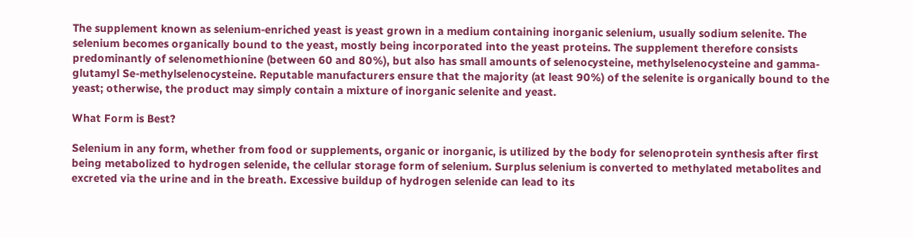The supplement known as selenium-enriched yeast is yeast grown in a medium containing inorganic selenium, usually sodium selenite. The selenium becomes organically bound to the yeast, mostly being incorporated into the yeast proteins. The supplement therefore consists predominantly of selenomethionine (between 60 and 80%), but also has small amounts of selenocysteine, methylselenocysteine and gamma-glutamyl Se-methylselenocysteine. Reputable manufacturers ensure that the majority (at least 90%) of the selenite is organically bound to the yeast; otherwise, the product may simply contain a mixture of inorganic selenite and yeast.

What Form is Best?

Selenium in any form, whether from food or supplements, organic or inorganic, is utilized by the body for selenoprotein synthesis after first being metabolized to hydrogen selenide, the cellular storage form of selenium. Surplus selenium is converted to methylated metabolites and excreted via the urine and in the breath. Excessive buildup of hydrogen selenide can lead to its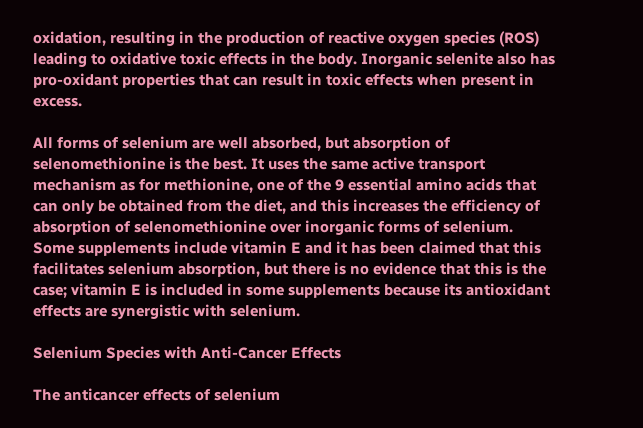oxidation, resulting in the production of reactive oxygen species (ROS) leading to oxidative toxic effects in the body. Inorganic selenite also has pro-oxidant properties that can result in toxic effects when present in excess.

All forms of selenium are well absorbed, but absorption of selenomethionine is the best. It uses the same active transport mechanism as for methionine, one of the 9 essential amino acids that can only be obtained from the diet, and this increases the efficiency of absorption of selenomethionine over inorganic forms of selenium. Some supplements include vitamin E and it has been claimed that this facilitates selenium absorption, but there is no evidence that this is the case; vitamin E is included in some supplements because its antioxidant effects are synergistic with selenium.

Selenium Species with Anti-Cancer Effects

The anticancer effects of selenium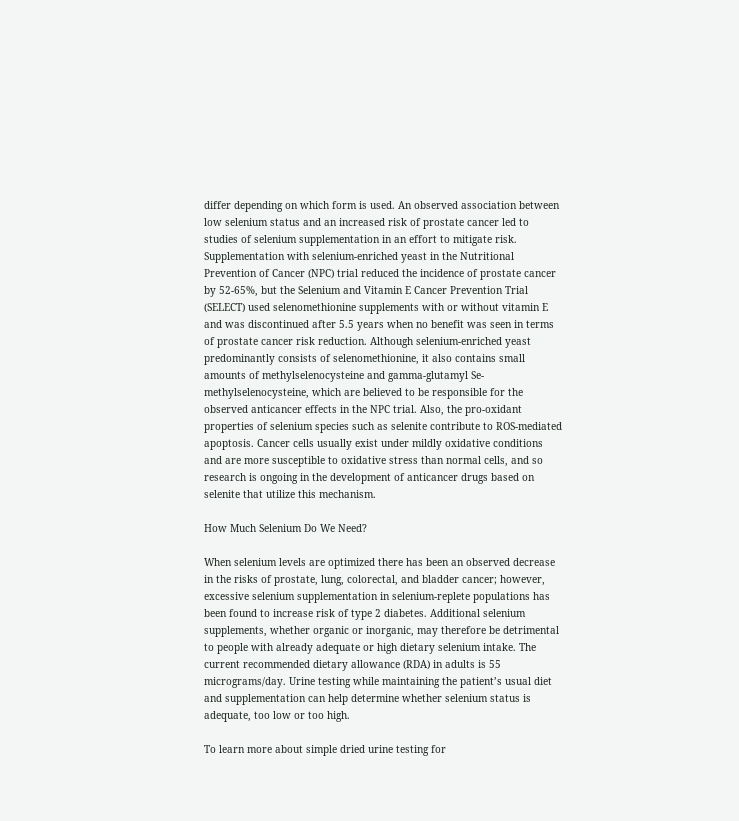differ depending on which form is used. An observed association between low selenium status and an increased risk of prostate cancer led to studies of selenium supplementation in an effort to mitigate risk. Supplementation with selenium-enriched yeast in the Nutritional Prevention of Cancer (NPC) trial reduced the incidence of prostate cancer by 52-65%, but the Selenium and Vitamin E Cancer Prevention Trial (SELECT) used selenomethionine supplements with or without vitamin E and was discontinued after 5.5 years when no benefit was seen in terms of prostate cancer risk reduction. Although selenium-enriched yeast predominantly consists of selenomethionine, it also contains small amounts of methylselenocysteine and gamma-glutamyl Se-methylselenocysteine, which are believed to be responsible for the observed anticancer effects in the NPC trial. Also, the pro-oxidant properties of selenium species such as selenite contribute to ROS-mediated apoptosis. Cancer cells usually exist under mildly oxidative conditions and are more susceptible to oxidative stress than normal cells, and so research is ongoing in the development of anticancer drugs based on selenite that utilize this mechanism.

How Much Selenium Do We Need?

When selenium levels are optimized there has been an observed decrease in the risks of prostate, lung, colorectal, and bladder cancer; however, excessive selenium supplementation in selenium-replete populations has been found to increase risk of type 2 diabetes. Additional selenium supplements, whether organic or inorganic, may therefore be detrimental to people with already adequate or high dietary selenium intake. The current recommended dietary allowance (RDA) in adults is 55 micrograms/day. Urine testing while maintaining the patient’s usual diet and supplementation can help determine whether selenium status is adequate, too low or too high.

To learn more about simple dried urine testing for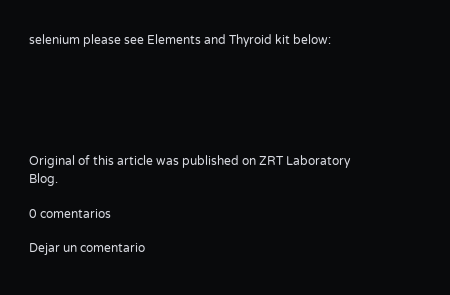selenium please see Elements and Thyroid kit below:






Original of this article was published on ZRT Laboratory Blog.

0 comentarios

Dejar un comentario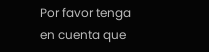Por favor tenga en cuenta que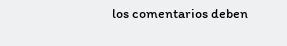los comentarios deben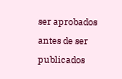ser aprobados antes de ser publicados